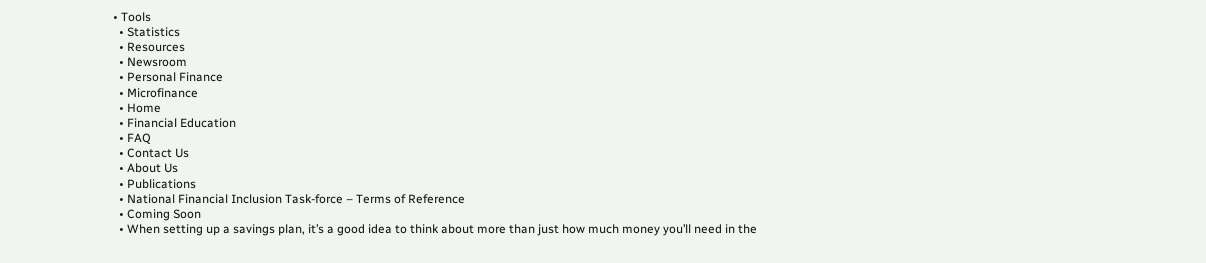• Tools
  • Statistics
  • Resources
  • Newsroom
  • Personal Finance
  • Microfinance
  • Home
  • Financial Education
  • FAQ
  • Contact Us
  • About Us
  • Publications
  • National Financial Inclusion Task-force – Terms of Reference
  • Coming Soon
  • When setting up a savings plan, it’s a good idea to think about more than just how much money you’ll need in the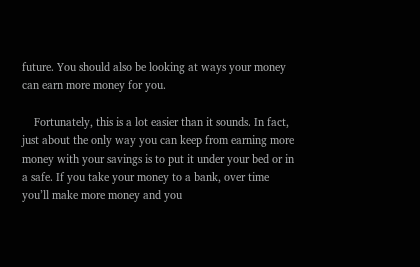future. You should also be looking at ways your money can earn more money for you.

    Fortunately, this is a lot easier than it sounds. In fact, just about the only way you can keep from earning more money with your savings is to put it under your bed or in a safe. If you take your money to a bank, over time you’ll make more money and you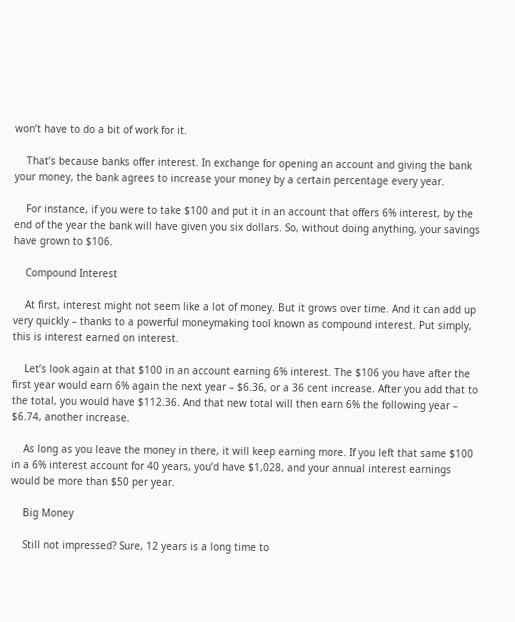won’t have to do a bit of work for it.

    That’s because banks offer interest. In exchange for opening an account and giving the bank your money, the bank agrees to increase your money by a certain percentage every year.

    For instance, if you were to take $100 and put it in an account that offers 6% interest, by the end of the year the bank will have given you six dollars. So, without doing anything, your savings have grown to $106.

    Compound Interest

    At first, interest might not seem like a lot of money. But it grows over time. And it can add up very quickly – thanks to a powerful moneymaking tool known as compound interest. Put simply, this is interest earned on interest.

    Let’s look again at that $100 in an account earning 6% interest. The $106 you have after the first year would earn 6% again the next year – $6.36, or a 36 cent increase. After you add that to the total, you would have $112.36. And that new total will then earn 6% the following year – $6.74, another increase.

    As long as you leave the money in there, it will keep earning more. If you left that same $100 in a 6% interest account for 40 years, you’d have $1,028, and your annual interest earnings would be more than $50 per year.

    Big Money

    Still not impressed? Sure, 12 years is a long time to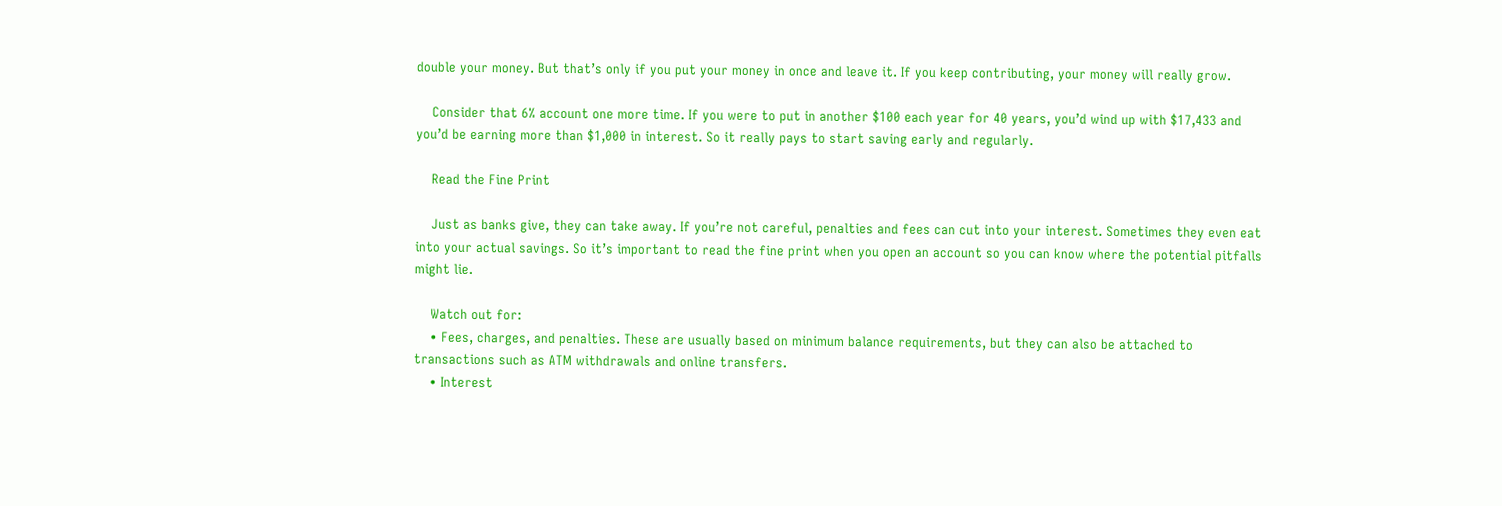double your money. But that’s only if you put your money in once and leave it. If you keep contributing, your money will really grow.

    Consider that 6% account one more time. If you were to put in another $100 each year for 40 years, you’d wind up with $17,433 and you’d be earning more than $1,000 in interest. So it really pays to start saving early and regularly.

    Read the Fine Print

    Just as banks give, they can take away. If you’re not careful, penalties and fees can cut into your interest. Sometimes they even eat into your actual savings. So it’s important to read the fine print when you open an account so you can know where the potential pitfalls might lie.

    Watch out for:
    • Fees, charges, and penalties. These are usually based on minimum balance requirements, but they can also be attached to transactions such as ATM withdrawals and online transfers.
    • Interest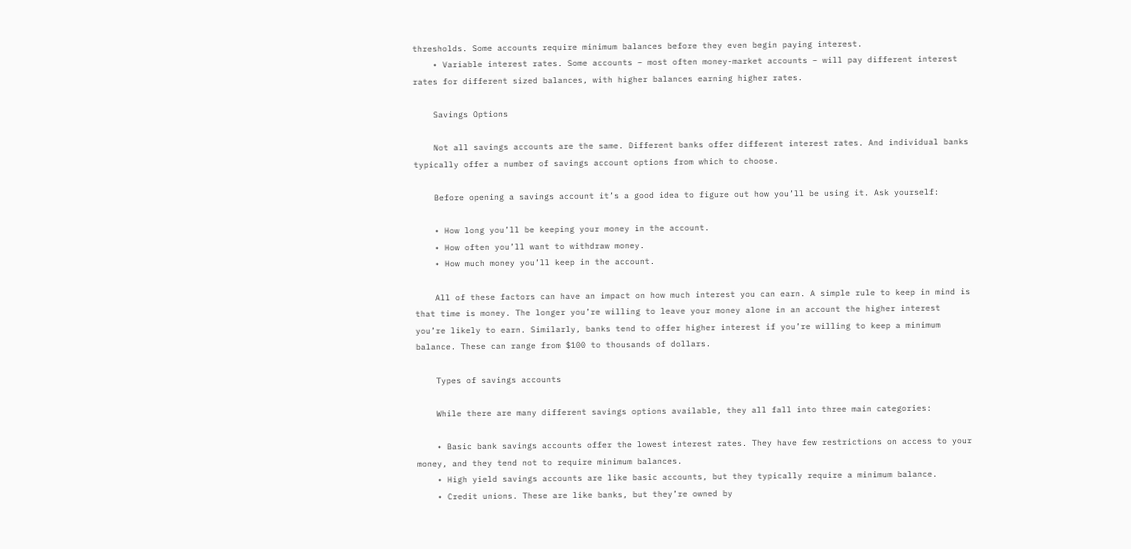thresholds. Some accounts require minimum balances before they even begin paying interest.
    • Variable interest rates. Some accounts – most often money-market accounts – will pay different interest rates for different sized balances, with higher balances earning higher rates.

    Savings Options

    Not all savings accounts are the same. Different banks offer different interest rates. And individual banks typically offer a number of savings account options from which to choose.

    Before opening a savings account it’s a good idea to figure out how you’ll be using it. Ask yourself:

    • How long you’ll be keeping your money in the account.
    • How often you’ll want to withdraw money.
    • How much money you’ll keep in the account.

    All of these factors can have an impact on how much interest you can earn. A simple rule to keep in mind is that time is money. The longer you’re willing to leave your money alone in an account the higher interest you’re likely to earn. Similarly, banks tend to offer higher interest if you’re willing to keep a minimum balance. These can range from $100 to thousands of dollars.

    Types of savings accounts

    While there are many different savings options available, they all fall into three main categories:

    • Basic bank savings accounts offer the lowest interest rates. They have few restrictions on access to your money, and they tend not to require minimum balances.
    • High yield savings accounts are like basic accounts, but they typically require a minimum balance.
    • Credit unions. These are like banks, but they’re owned by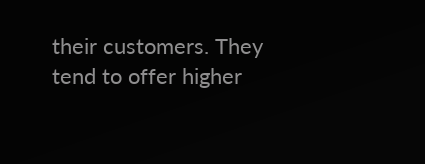their customers. They tend to offer higher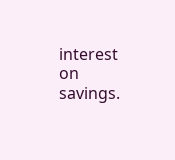interest on savings.